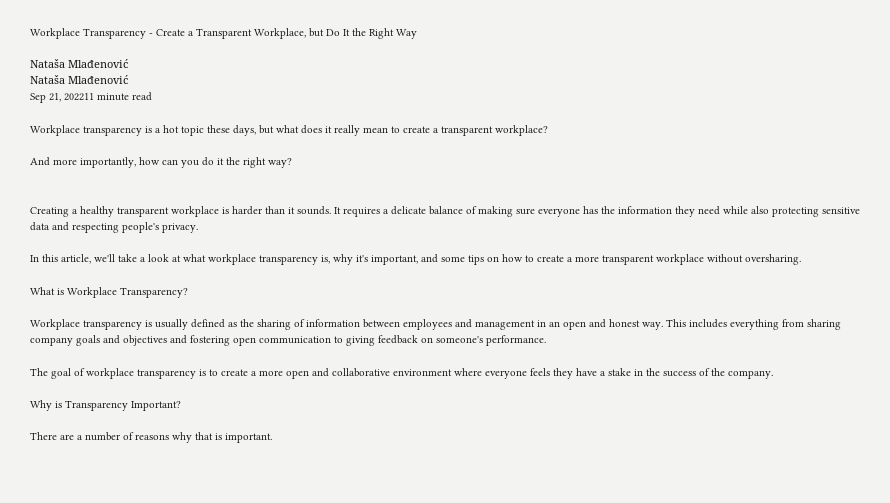Workplace Transparency - Create a Transparent Workplace, but Do It the Right Way

Nataša Mlađenović
Nataša Mlađenović
Sep 21, 202211 minute read

Workplace transparency is a hot topic these days, but what does it really mean to create a transparent workplace?

And more importantly, how can you do it the right way?


Creating a healthy transparent workplace is harder than it sounds. It requires a delicate balance of making sure everyone has the information they need while also protecting sensitive data and respecting people's privacy.

In this article, we'll take a look at what workplace transparency is, why it's important, and some tips on how to create a more transparent workplace without oversharing.

What is Workplace Transparency?

Workplace transparency is usually defined as the sharing of information between employees and management in an open and honest way. This includes everything from sharing company goals and objectives and fostering open communication to giving feedback on someone's performance.

The goal of workplace transparency is to create a more open and collaborative environment where everyone feels they have a stake in the success of the company.

Why is Transparency Important?

There are a number of reasons why that is important.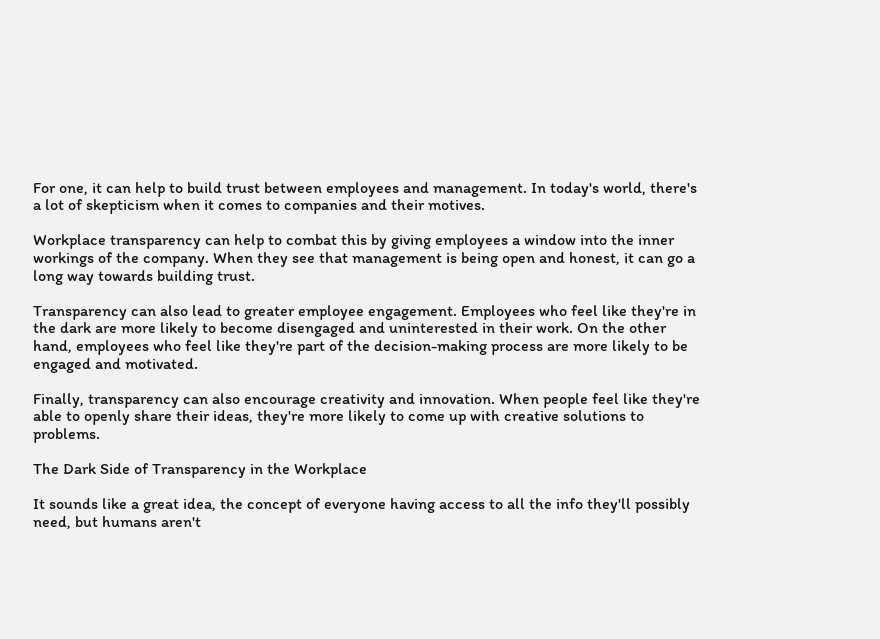For one, it can help to build trust between employees and management. In today's world, there's a lot of skepticism when it comes to companies and their motives.

Workplace transparency can help to combat this by giving employees a window into the inner workings of the company. When they see that management is being open and honest, it can go a long way towards building trust.

Transparency can also lead to greater employee engagement. Employees who feel like they're in the dark are more likely to become disengaged and uninterested in their work. On the other hand, employees who feel like they're part of the decision-making process are more likely to be engaged and motivated.

Finally, transparency can also encourage creativity and innovation. When people feel like they're able to openly share their ideas, they're more likely to come up with creative solutions to problems.

The Dark Side of Transparency in the Workplace

It sounds like a great idea, the concept of everyone having access to all the info they'll possibly need, but humans aren't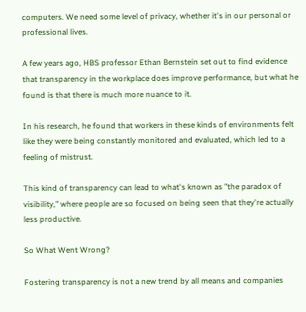computers. We need some level of privacy, whether it's in our personal or professional lives.

A few years ago, HBS professor Ethan Bernstein set out to find evidence that transparency in the workplace does improve performance, but what he found is that there is much more nuance to it.

In his research, he found that workers in these kinds of environments felt like they were being constantly monitored and evaluated, which led to a feeling of mistrust.

This kind of transparency can lead to what's known as "the paradox of visibility," where people are so focused on being seen that they're actually less productive.

So What Went Wrong?

Fostering transparency is not a new trend by all means and companies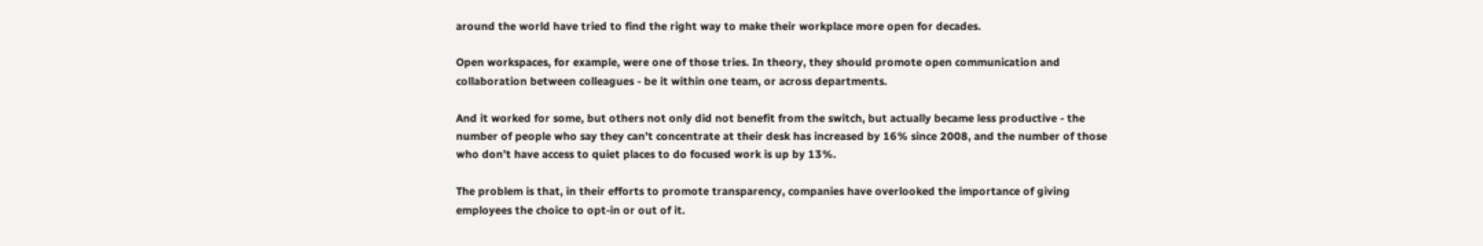around the world have tried to find the right way to make their workplace more open for decades.

Open workspaces, for example, were one of those tries. In theory, they should promote open communication and collaboration between colleagues - be it within one team, or across departments.

And it worked for some, but others not only did not benefit from the switch, but actually became less productive - the number of people who say they can’t concentrate at their desk has increased by 16% since 2008, and the number of those who don’t have access to quiet places to do focused work is up by 13%.

The problem is that, in their efforts to promote transparency, companies have overlooked the importance of giving employees the choice to opt-in or out of it.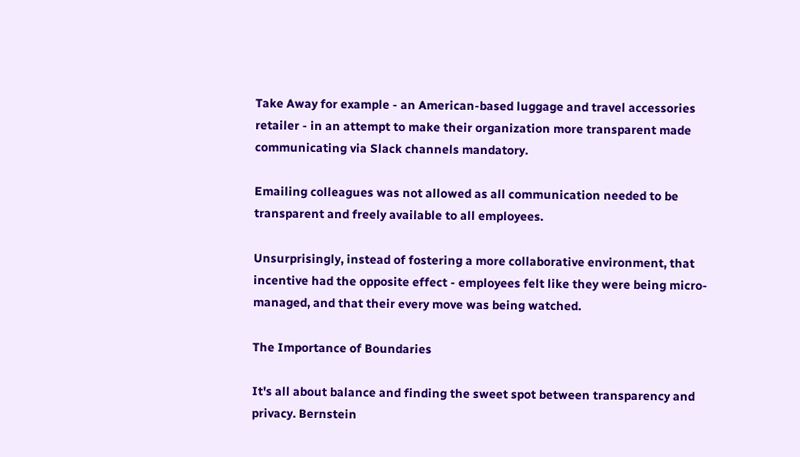Take Away for example - an American-based luggage and travel accessories retailer - in an attempt to make their organization more transparent made communicating via Slack channels mandatory.

Emailing colleagues was not allowed as all communication needed to be transparent and freely available to all employees.

Unsurprisingly, instead of fostering a more collaborative environment, that incentive had the opposite effect - employees felt like they were being micro-managed, and that their every move was being watched.

The Importance of Boundaries

It's all about balance and finding the sweet spot between transparency and privacy. Bernstein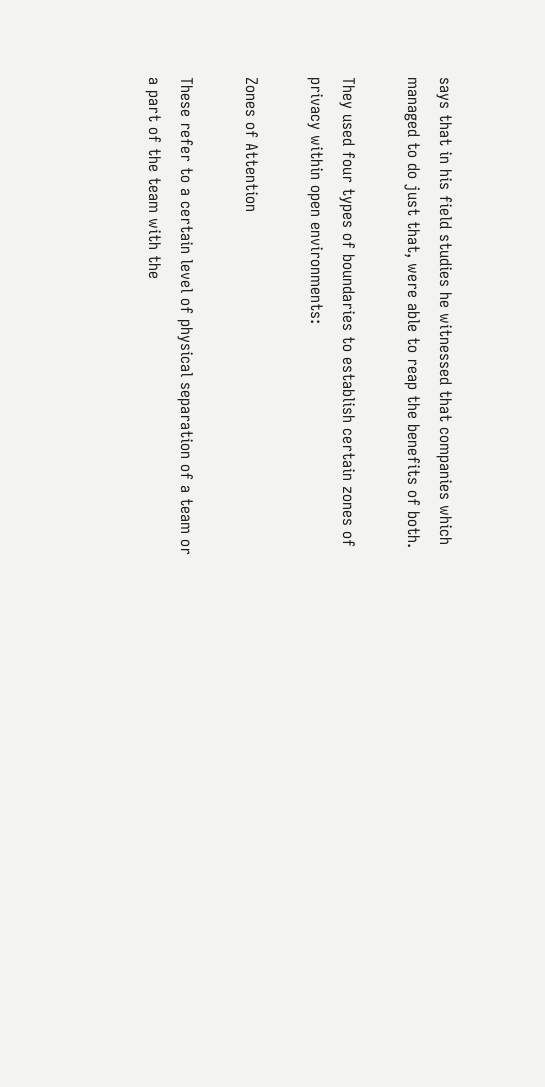says that in his field studies he witnessed that companies which managed to do just that, were able to reap the benefits of both.

They used four types of boundaries to establish certain zones of privacy within open environments:

Zones of Attention

These refer to a certain level of physical separation of a team or a part of the team with the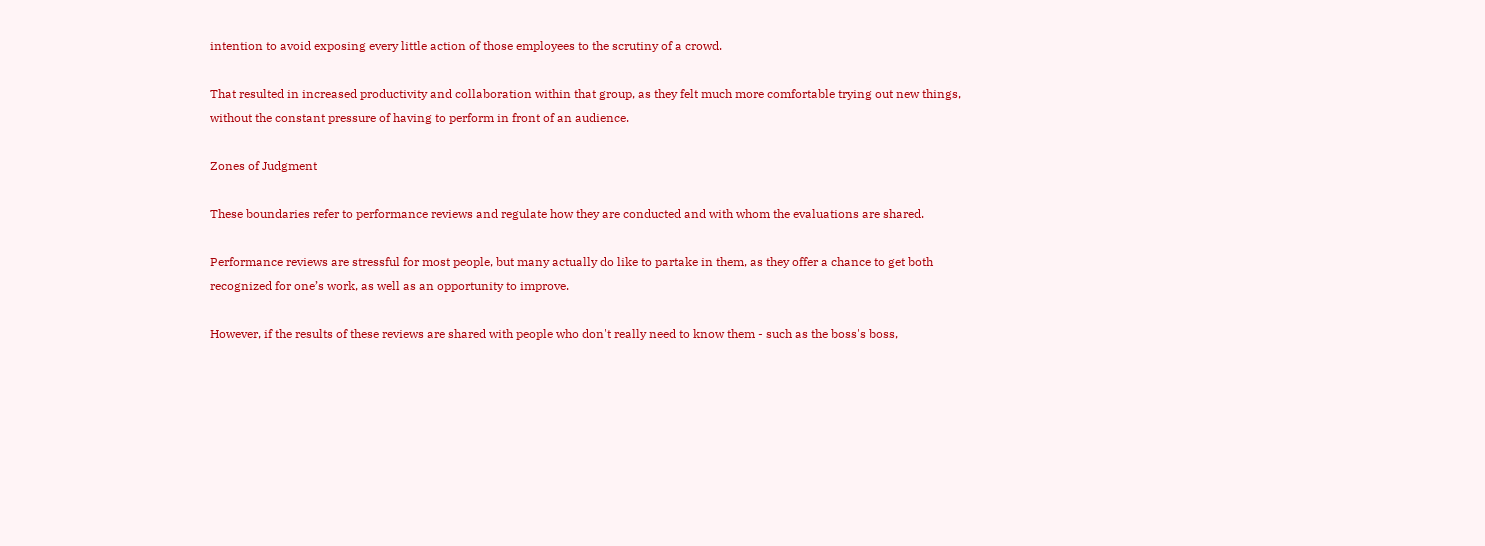intention to avoid exposing every little action of those employees to the scrutiny of a crowd.

That resulted in increased productivity and collaboration within that group, as they felt much more comfortable trying out new things, without the constant pressure of having to perform in front of an audience.

Zones of Judgment

These boundaries refer to performance reviews and regulate how they are conducted and with whom the evaluations are shared.

Performance reviews are stressful for most people, but many actually do like to partake in them, as they offer a chance to get both recognized for one’s work, as well as an opportunity to improve.

However, if the results of these reviews are shared with people who don't really need to know them - such as the boss's boss,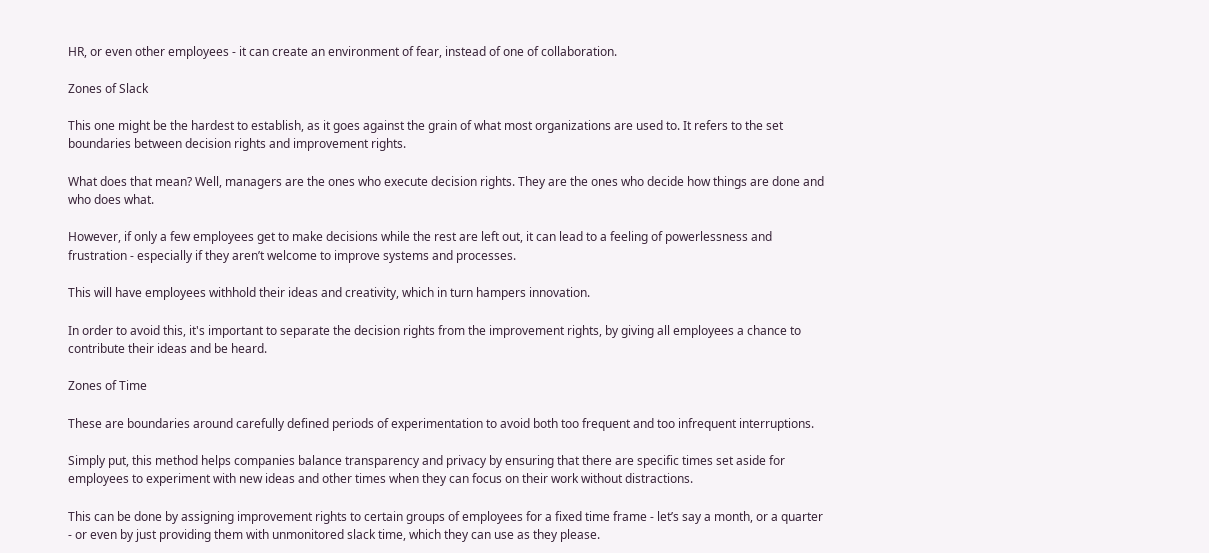HR, or even other employees - it can create an environment of fear, instead of one of collaboration.

Zones of Slack

This one might be the hardest to establish, as it goes against the grain of what most organizations are used to. It refers to the set boundaries between decision rights and improvement rights.

What does that mean? Well, managers are the ones who execute decision rights. They are the ones who decide how things are done and who does what.

However, if only a few employees get to make decisions while the rest are left out, it can lead to a feeling of powerlessness and frustration - especially if they aren’t welcome to improve systems and processes.

This will have employees withhold their ideas and creativity, which in turn hampers innovation.

In order to avoid this, it's important to separate the decision rights from the improvement rights, by giving all employees a chance to contribute their ideas and be heard.

Zones of Time

These are boundaries around carefully defined periods of experimentation to avoid both too frequent and too infrequent interruptions.

Simply put, this method helps companies balance transparency and privacy by ensuring that there are specific times set aside for employees to experiment with new ideas and other times when they can focus on their work without distractions.

This can be done by assigning improvement rights to certain groups of employees for a fixed time frame - let’s say a month, or a quarter - or even by just providing them with unmonitored slack time, which they can use as they please.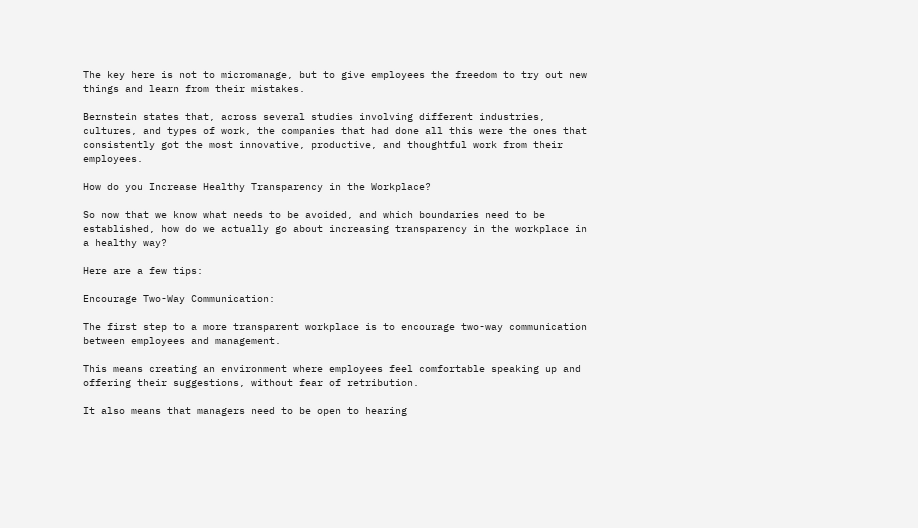The key here is not to micromanage, but to give employees the freedom to try out new things and learn from their mistakes.

Bernstein states that, across several studies involving different industries, cultures, and types of work, the companies that had done all this were the ones that consistently got the most innovative, productive, and thoughtful work from their employees.

How do you Increase Healthy Transparency in the Workplace?

So now that we know what needs to be avoided, and which boundaries need to be established, how do we actually go about increasing transparency in the workplace in a healthy way?

Here are a few tips:

Encourage Two-Way Communication:

The first step to a more transparent workplace is to encourage two-way communication between employees and management.

This means creating an environment where employees feel comfortable speaking up and offering their suggestions, without fear of retribution.

It also means that managers need to be open to hearing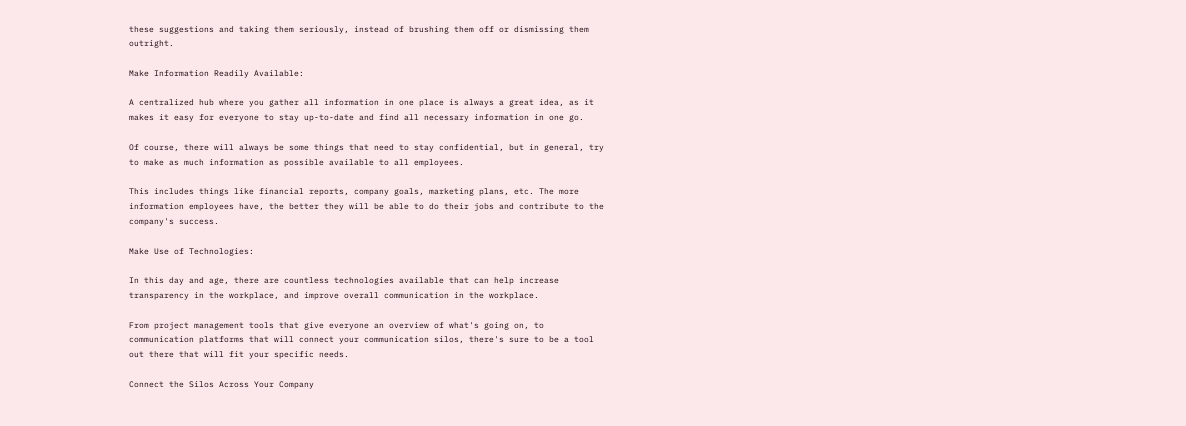these suggestions and taking them seriously, instead of brushing them off or dismissing them outright.

Make Information Readily Available:

A centralized hub where you gather all information in one place is always a great idea, as it makes it easy for everyone to stay up-to-date and find all necessary information in one go.

Of course, there will always be some things that need to stay confidential, but in general, try to make as much information as possible available to all employees.

This includes things like financial reports, company goals, marketing plans, etc. The more information employees have, the better they will be able to do their jobs and contribute to the company's success.

Make Use of Technologies:

In this day and age, there are countless technologies available that can help increase transparency in the workplace, and improve overall communication in the workplace.

From project management tools that give everyone an overview of what's going on, to communication platforms that will connect your communication silos, there's sure to be a tool out there that will fit your specific needs.

Connect the Silos Across Your Company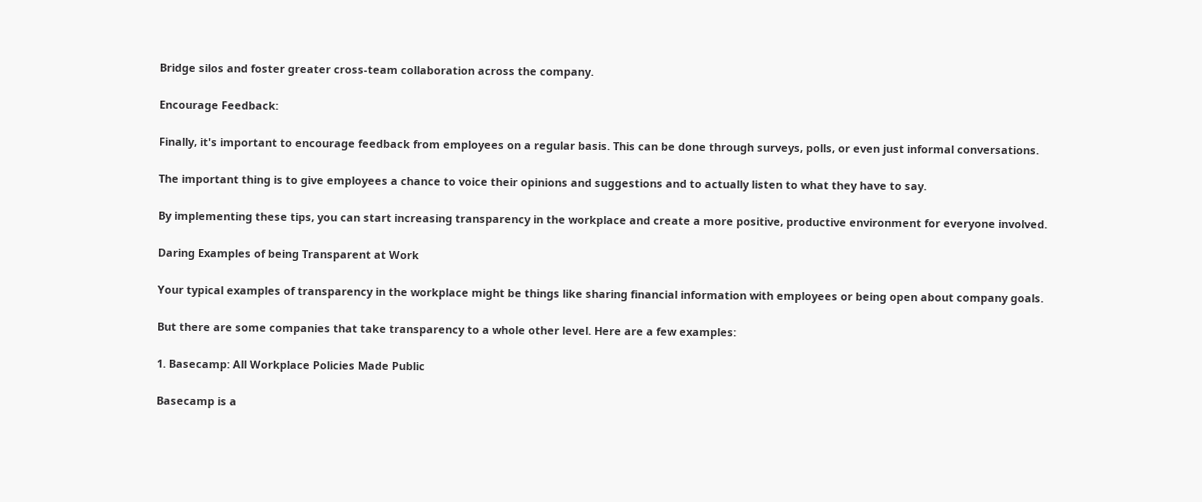Bridge silos and foster greater cross-team collaboration across the company.

Encourage Feedback:

Finally, it's important to encourage feedback from employees on a regular basis. This can be done through surveys, polls, or even just informal conversations.

The important thing is to give employees a chance to voice their opinions and suggestions and to actually listen to what they have to say.

By implementing these tips, you can start increasing transparency in the workplace and create a more positive, productive environment for everyone involved.

Daring Examples of being Transparent at Work

Your typical examples of transparency in the workplace might be things like sharing financial information with employees or being open about company goals.

But there are some companies that take transparency to a whole other level. Here are a few examples:

1. Basecamp: All Workplace Policies Made Public

Basecamp is a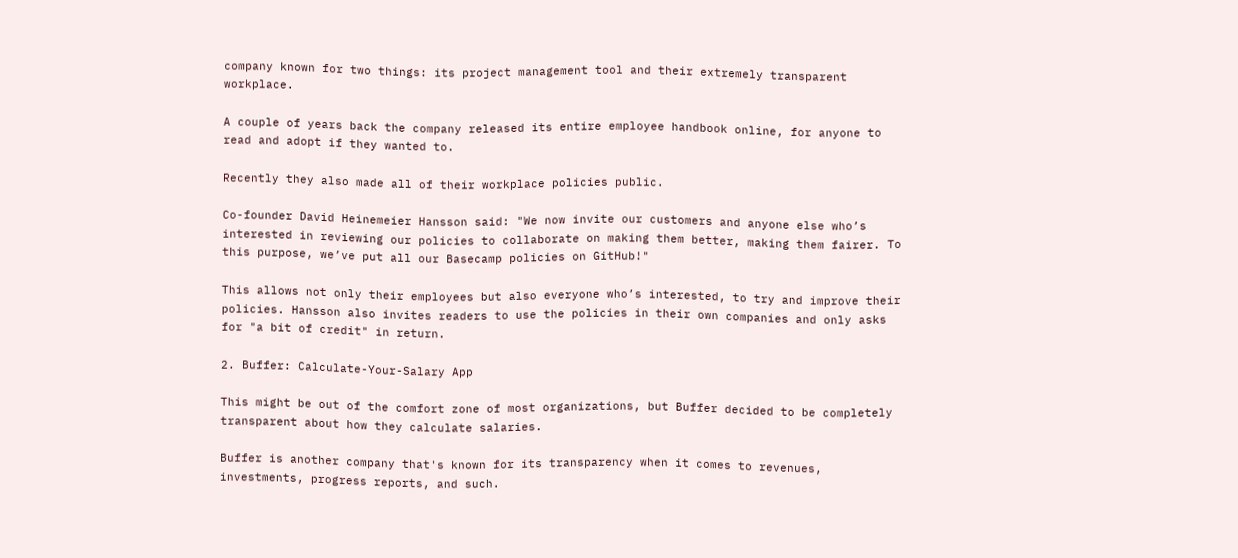company known for two things: its project management tool and their extremely transparent workplace.

A couple of years back the company released its entire employee handbook online, for anyone to read and adopt if they wanted to.

Recently they also made all of their workplace policies public.

Co-founder David Heinemeier Hansson said: "We now invite our customers and anyone else who’s interested in reviewing our policies to collaborate on making them better, making them fairer. To this purpose, we’ve put all our Basecamp policies on GitHub!"

This allows not only their employees but also everyone who’s interested, to try and improve their policies. Hansson also invites readers to use the policies in their own companies and only asks for "a bit of credit" in return.

2. Buffer: Calculate-Your-Salary App

This might be out of the comfort zone of most organizations, but Buffer decided to be completely transparent about how they calculate salaries.

Buffer is another company that's known for its transparency when it comes to revenues, investments, progress reports, and such.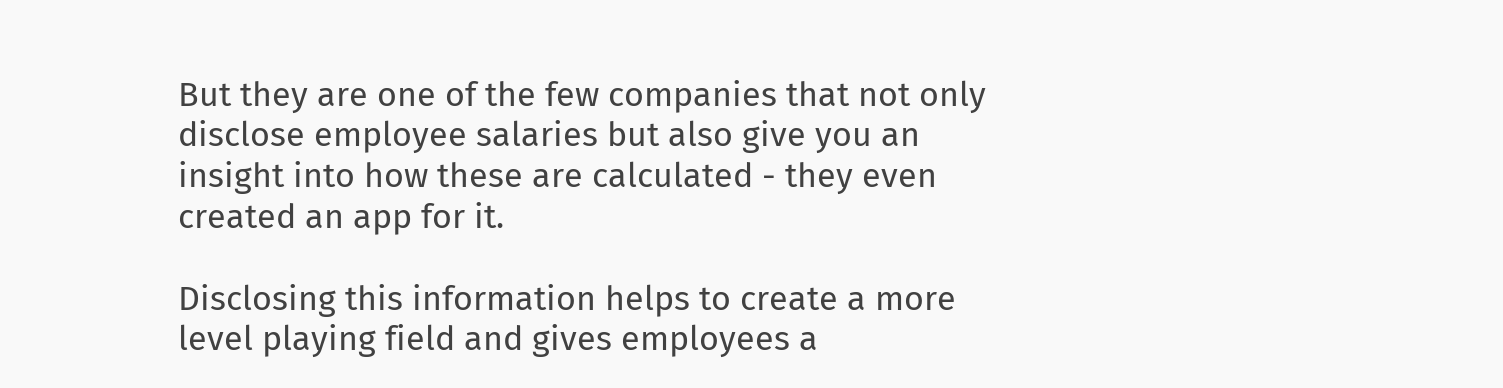But they are one of the few companies that not only disclose employee salaries but also give you an insight into how these are calculated - they even created an app for it.

Disclosing this information helps to create a more level playing field and gives employees a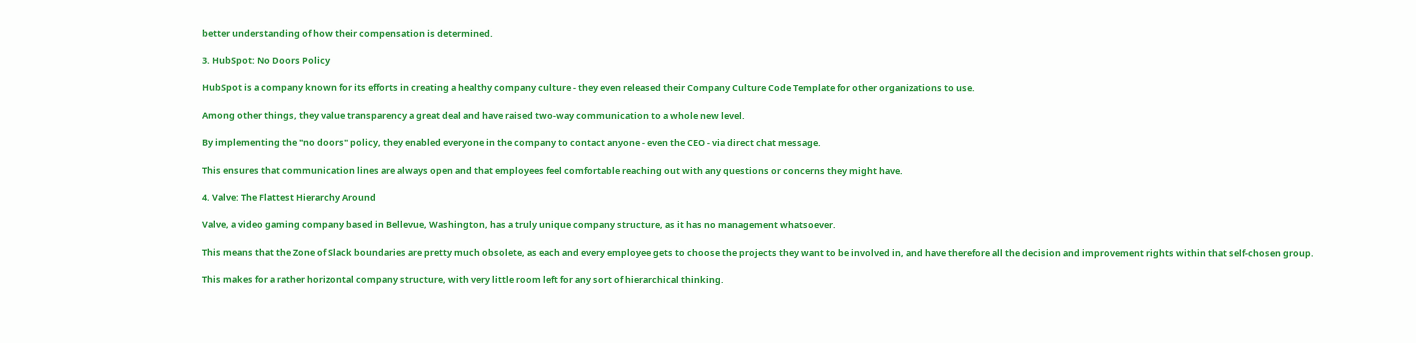better understanding of how their compensation is determined.

3. HubSpot: No Doors Policy

HubSpot is a company known for its efforts in creating a healthy company culture - they even released their Company Culture Code Template for other organizations to use.

Among other things, they value transparency a great deal and have raised two-way communication to a whole new level.

By implementing the "no doors" policy, they enabled everyone in the company to contact anyone - even the CEO - via direct chat message.

This ensures that communication lines are always open and that employees feel comfortable reaching out with any questions or concerns they might have.

4. Valve: The Flattest Hierarchy Around

Valve, a video gaming company based in Bellevue, Washington, has a truly unique company structure, as it has no management whatsoever.

This means that the Zone of Slack boundaries are pretty much obsolete, as each and every employee gets to choose the projects they want to be involved in, and have therefore all the decision and improvement rights within that self-chosen group.

This makes for a rather horizontal company structure, with very little room left for any sort of hierarchical thinking.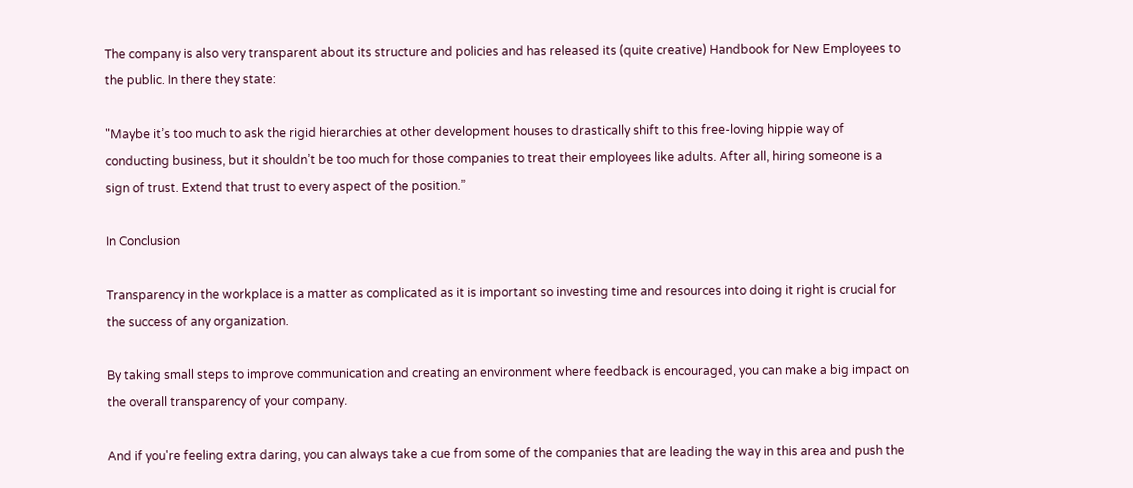The company is also very transparent about its structure and policies and has released its (quite creative) Handbook for New Employees to the public. In there they state:

"Maybe it’s too much to ask the rigid hierarchies at other development houses to drastically shift to this free-loving hippie way of conducting business, but it shouldn’t be too much for those companies to treat their employees like adults. After all, hiring someone is a sign of trust. Extend that trust to every aspect of the position.”

In Conclusion

Transparency in the workplace is a matter as complicated as it is important so investing time and resources into doing it right is crucial for the success of any organization.

By taking small steps to improve communication and creating an environment where feedback is encouraged, you can make a big impact on the overall transparency of your company.

And if you're feeling extra daring, you can always take a cue from some of the companies that are leading the way in this area and push the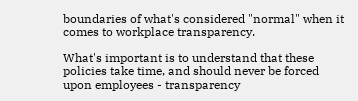boundaries of what's considered "normal" when it comes to workplace transparency.

What's important is to understand that these policies take time, and should never be forced upon employees - transparency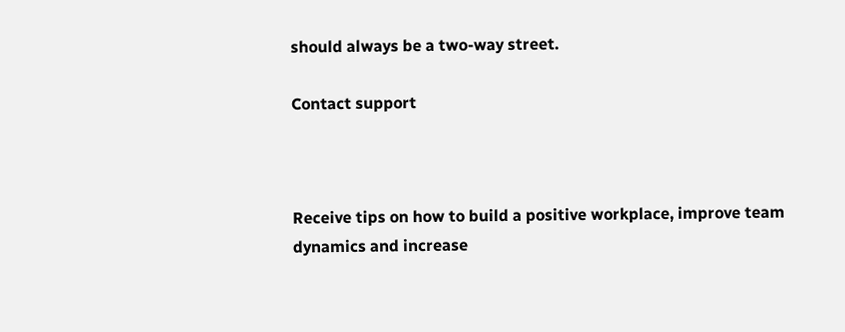should always be a two-way street.

Contact support



Receive tips on how to build a positive workplace, improve team dynamics and increase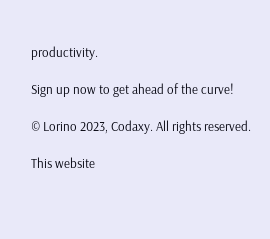productivity.

Sign up now to get ahead of the curve!

© Lorino 2023, Codaxy. All rights reserved.

This website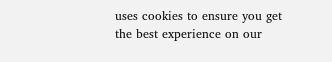uses cookies to ensure you get the best experience on our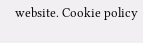website. Cookie policy